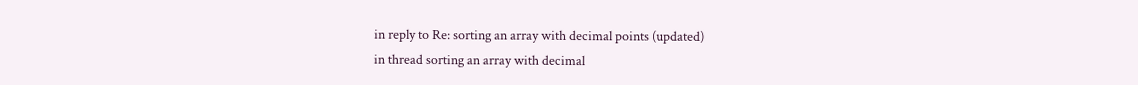in reply to Re: sorting an array with decimal points (updated)
in thread sorting an array with decimal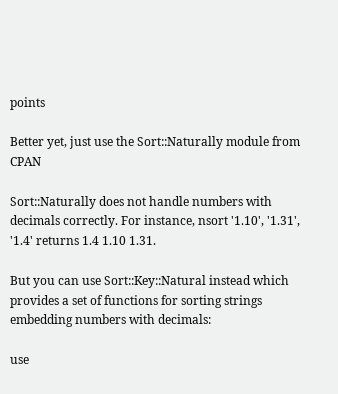points

Better yet, just use the Sort::Naturally module from CPAN

Sort::Naturally does not handle numbers with decimals correctly. For instance, nsort '1.10', '1.31', '1.4' returns 1.4 1.10 1.31.

But you can use Sort::Key::Natural instead which provides a set of functions for sorting strings embedding numbers with decimals:

use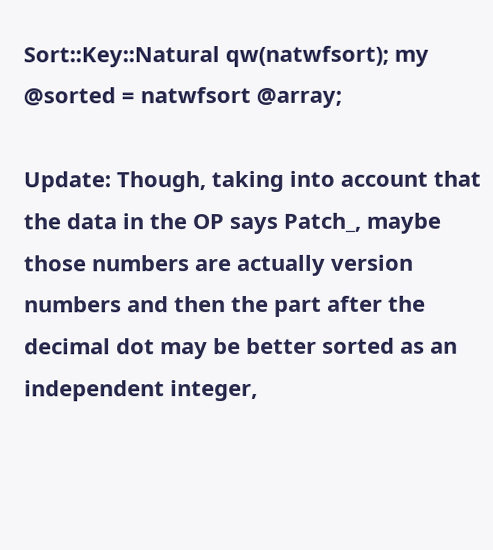Sort::Key::Natural qw(natwfsort); my @sorted = natwfsort @array;

Update: Though, taking into account that the data in the OP says Patch_, maybe those numbers are actually version numbers and then the part after the decimal dot may be better sorted as an independent integer,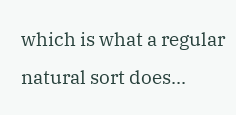which is what a regular natural sort does...